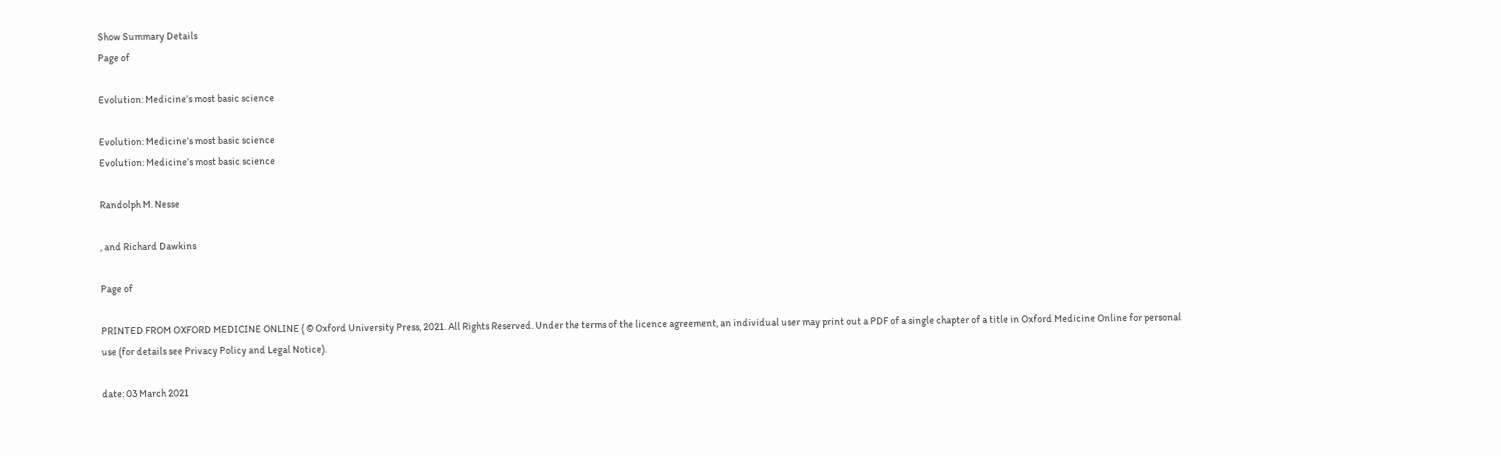Show Summary Details
Page of

Evolution: Medicine’s most basic science

Evolution: Medicine’s most basic science
Evolution: Medicine’s most basic science

Randolph M. Nesse

, and Richard Dawkins

Page of

PRINTED FROM OXFORD MEDICINE ONLINE ( © Oxford University Press, 2021. All Rights Reserved. Under the terms of the licence agreement, an individual user may print out a PDF of a single chapter of a title in Oxford Medicine Online for personal use (for details see Privacy Policy and Legal Notice).

date: 03 March 2021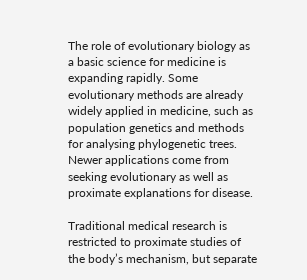The role of evolutionary biology as a basic science for medicine is expanding rapidly. Some evolutionary methods are already widely applied in medicine, such as population genetics and methods for analysing phylogenetic trees. Newer applications come from seeking evolutionary as well as proximate explanations for disease.

Traditional medical research is restricted to proximate studies of the body’s mechanism, but separate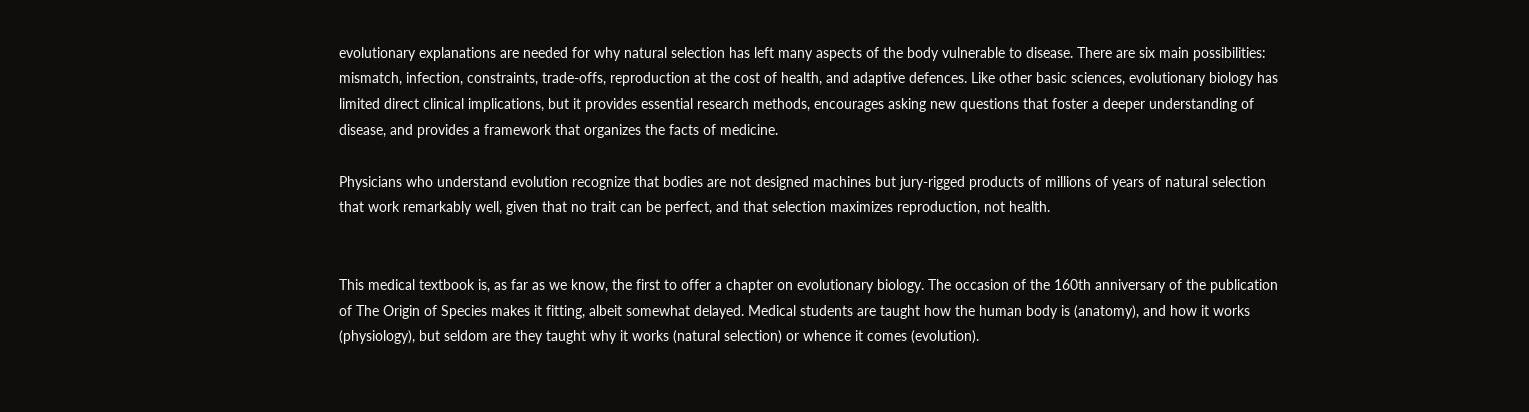evolutionary explanations are needed for why natural selection has left many aspects of the body vulnerable to disease. There are six main possibilities: mismatch, infection, constraints, trade-offs, reproduction at the cost of health, and adaptive defences. Like other basic sciences, evolutionary biology has limited direct clinical implications, but it provides essential research methods, encourages asking new questions that foster a deeper understanding of disease, and provides a framework that organizes the facts of medicine.

Physicians who understand evolution recognize that bodies are not designed machines but jury-rigged products of millions of years of natural selection that work remarkably well, given that no trait can be perfect, and that selection maximizes reproduction, not health.


This medical textbook is, as far as we know, the first to offer a chapter on evolutionary biology. The occasion of the 160th anniversary of the publication of The Origin of Species makes it fitting, albeit somewhat delayed. Medical students are taught how the human body is (anatomy), and how it works (physiology), but seldom are they taught why it works (natural selection) or whence it comes (evolution).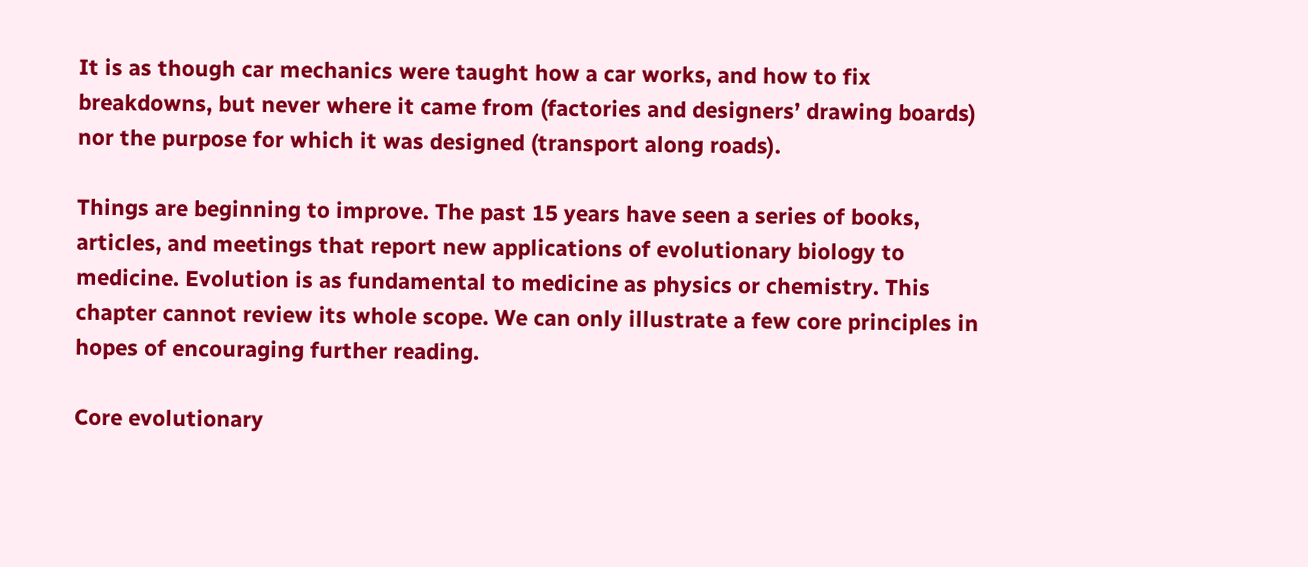It is as though car mechanics were taught how a car works, and how to fix breakdowns, but never where it came from (factories and designers’ drawing boards) nor the purpose for which it was designed (transport along roads).

Things are beginning to improve. The past 15 years have seen a series of books, articles, and meetings that report new applications of evolutionary biology to medicine. Evolution is as fundamental to medicine as physics or chemistry. This chapter cannot review its whole scope. We can only illustrate a few core principles in hopes of encouraging further reading.

Core evolutionary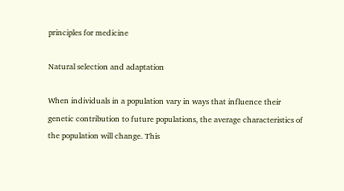principles for medicine

Natural selection and adaptation

When individuals in a population vary in ways that influence their genetic contribution to future populations, the average characteristics of the population will change. This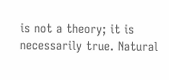is not a theory; it is necessarily true. Natural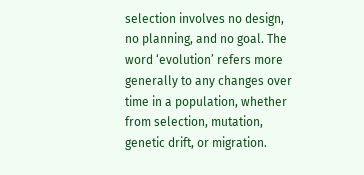selection involves no design, no planning, and no goal. The word ‘evolution’ refers more generally to any changes over time in a population, whether from selection, mutation, genetic drift, or migration.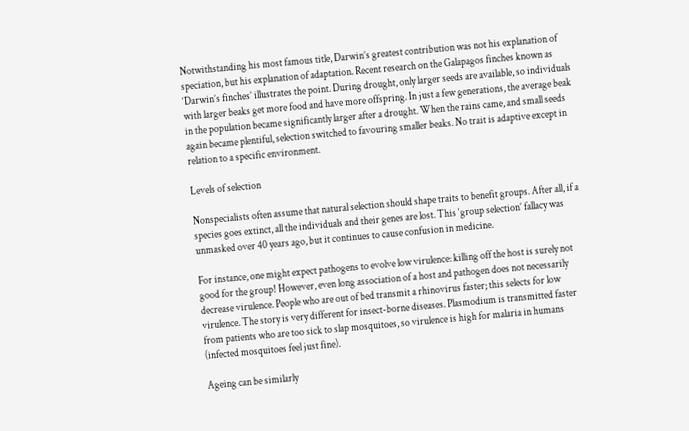Notwithstanding his most famous title, Darwin’s greatest contribution was not his explanation of speciation, but his explanation of adaptation. Recent research on the Galapagos finches known as ‘Darwin’s finches’ illustrates the point. During drought, only larger seeds are available, so individuals with larger beaks get more food and have more offspring. In just a few generations, the average beak in the population became significantly larger after a drought. When the rains came, and small seeds again became plentiful, selection switched to favouring smaller beaks. No trait is adaptive except in relation to a specific environment.

Levels of selection

Nonspecialists often assume that natural selection should shape traits to benefit groups. After all, if a species goes extinct, all the individuals and their genes are lost. This ‘group selection’ fallacy was unmasked over 40 years ago, but it continues to cause confusion in medicine.

For instance, one might expect pathogens to evolve low virulence: killing off the host is surely not good for the group! However, even long association of a host and pathogen does not necessarily decrease virulence. People who are out of bed transmit a rhinovirus faster; this selects for low virulence. The story is very different for insect-borne diseases. Plasmodium is transmitted faster from patients who are too sick to slap mosquitoes, so virulence is high for malaria in humans (infected mosquitoes feel just fine).

Ageing can be similarly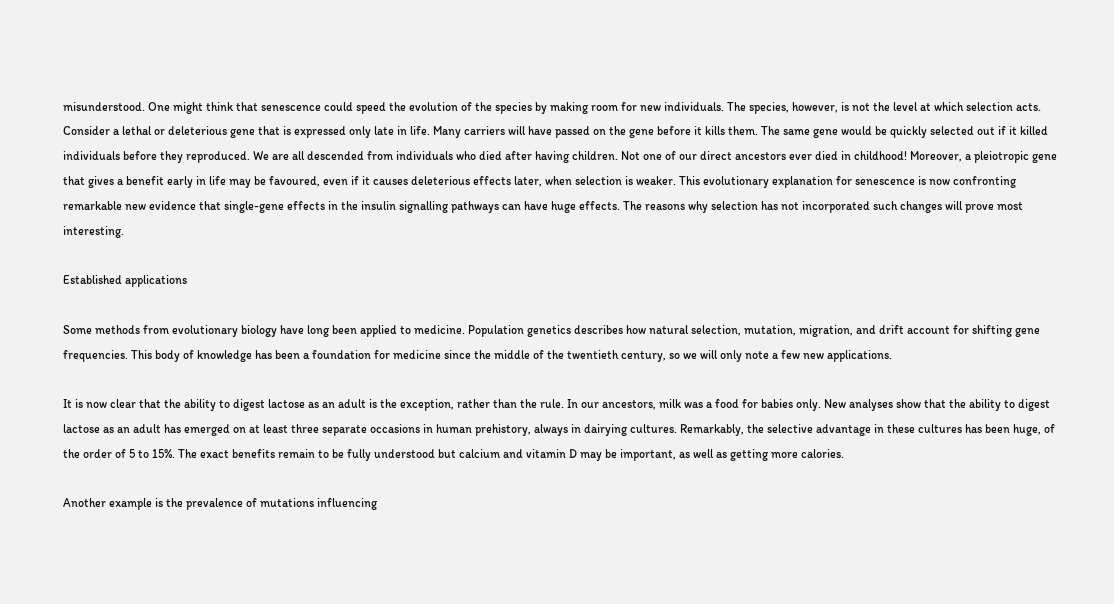misunderstood. One might think that senescence could speed the evolution of the species by making room for new individuals. The species, however, is not the level at which selection acts. Consider a lethal or deleterious gene that is expressed only late in life. Many carriers will have passed on the gene before it kills them. The same gene would be quickly selected out if it killed individuals before they reproduced. We are all descended from individuals who died after having children. Not one of our direct ancestors ever died in childhood! Moreover, a pleiotropic gene that gives a benefit early in life may be favoured, even if it causes deleterious effects later, when selection is weaker. This evolutionary explanation for senescence is now confronting remarkable new evidence that single-gene effects in the insulin signalling pathways can have huge effects. The reasons why selection has not incorporated such changes will prove most interesting.

Established applications

Some methods from evolutionary biology have long been applied to medicine. Population genetics describes how natural selection, mutation, migration, and drift account for shifting gene frequencies. This body of knowledge has been a foundation for medicine since the middle of the twentieth century, so we will only note a few new applications.

It is now clear that the ability to digest lactose as an adult is the exception, rather than the rule. In our ancestors, milk was a food for babies only. New analyses show that the ability to digest lactose as an adult has emerged on at least three separate occasions in human prehistory, always in dairying cultures. Remarkably, the selective advantage in these cultures has been huge, of the order of 5 to 15%. The exact benefits remain to be fully understood but calcium and vitamin D may be important, as well as getting more calories.

Another example is the prevalence of mutations influencing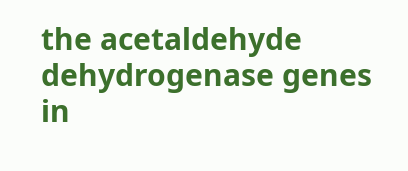the acetaldehyde dehydrogenase genes in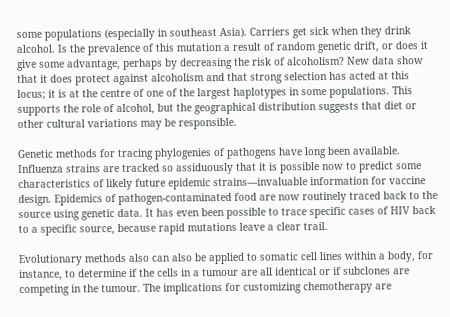some populations (especially in southeast Asia). Carriers get sick when they drink alcohol. Is the prevalence of this mutation a result of random genetic drift, or does it give some advantage, perhaps by decreasing the risk of alcoholism? New data show that it does protect against alcoholism and that strong selection has acted at this locus; it is at the centre of one of the largest haplotypes in some populations. This supports the role of alcohol, but the geographical distribution suggests that diet or other cultural variations may be responsible.

Genetic methods for tracing phylogenies of pathogens have long been available. Influenza strains are tracked so assiduously that it is possible now to predict some characteristics of likely future epidemic strains—invaluable information for vaccine design. Epidemics of pathogen-contaminated food are now routinely traced back to the source using genetic data. It has even been possible to trace specific cases of HIV back to a specific source, because rapid mutations leave a clear trail.

Evolutionary methods also can also be applied to somatic cell lines within a body, for instance, to determine if the cells in a tumour are all identical or if subclones are competing in the tumour. The implications for customizing chemotherapy are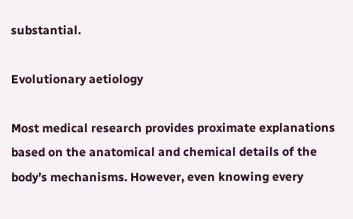substantial.

Evolutionary aetiology

Most medical research provides proximate explanations based on the anatomical and chemical details of the body’s mechanisms. However, even knowing every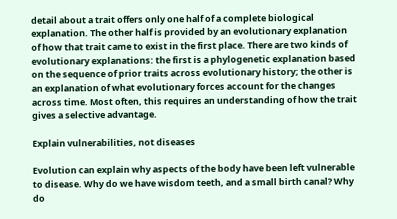detail about a trait offers only one half of a complete biological explanation. The other half is provided by an evolutionary explanation of how that trait came to exist in the first place. There are two kinds of evolutionary explanations: the first is a phylogenetic explanation based on the sequence of prior traits across evolutionary history; the other is an explanation of what evolutionary forces account for the changes across time. Most often, this requires an understanding of how the trait gives a selective advantage.

Explain vulnerabilities, not diseases

Evolution can explain why aspects of the body have been left vulnerable to disease. Why do we have wisdom teeth, and a small birth canal? Why do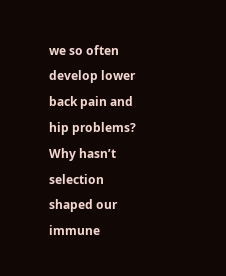we so often develop lower back pain and hip problems? Why hasn’t selection shaped our immune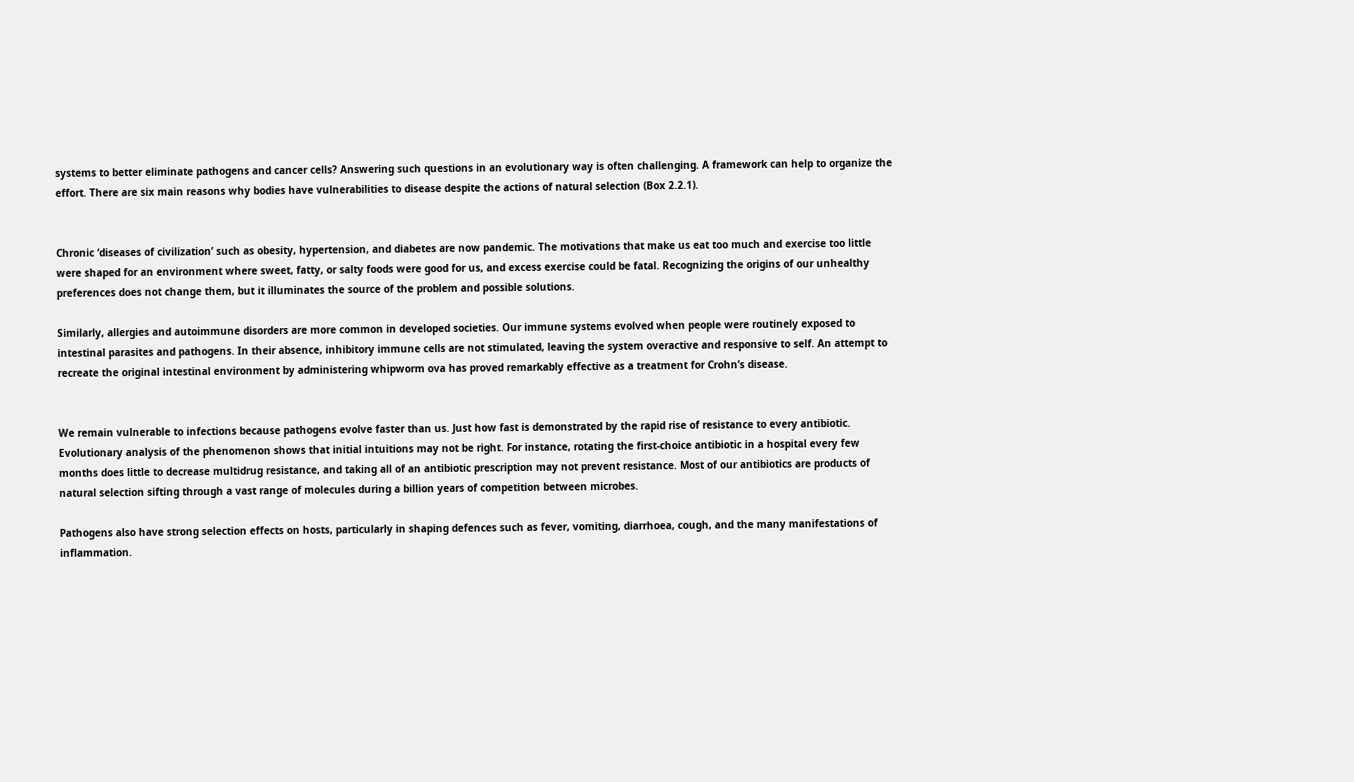systems to better eliminate pathogens and cancer cells? Answering such questions in an evolutionary way is often challenging. A framework can help to organize the effort. There are six main reasons why bodies have vulnerabilities to disease despite the actions of natural selection (Box 2.2.1).


Chronic ‘diseases of civilization’ such as obesity, hypertension, and diabetes are now pandemic. The motivations that make us eat too much and exercise too little were shaped for an environment where sweet, fatty, or salty foods were good for us, and excess exercise could be fatal. Recognizing the origins of our unhealthy preferences does not change them, but it illuminates the source of the problem and possible solutions.

Similarly, allergies and autoimmune disorders are more common in developed societies. Our immune systems evolved when people were routinely exposed to intestinal parasites and pathogens. In their absence, inhibitory immune cells are not stimulated, leaving the system overactive and responsive to self. An attempt to recreate the original intestinal environment by administering whipworm ova has proved remarkably effective as a treatment for Crohn’s disease.


We remain vulnerable to infections because pathogens evolve faster than us. Just how fast is demonstrated by the rapid rise of resistance to every antibiotic. Evolutionary analysis of the phenomenon shows that initial intuitions may not be right. For instance, rotating the first-choice antibiotic in a hospital every few months does little to decrease multidrug resistance, and taking all of an antibiotic prescription may not prevent resistance. Most of our antibiotics are products of natural selection sifting through a vast range of molecules during a billion years of competition between microbes.

Pathogens also have strong selection effects on hosts, particularly in shaping defences such as fever, vomiting, diarrhoea, cough, and the many manifestations of inflammation.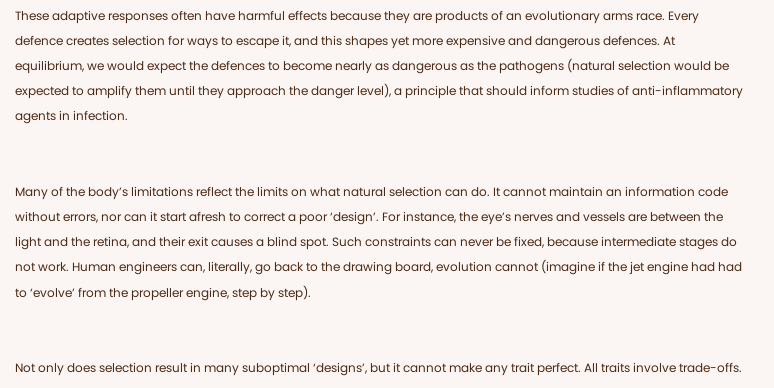These adaptive responses often have harmful effects because they are products of an evolutionary arms race. Every defence creates selection for ways to escape it, and this shapes yet more expensive and dangerous defences. At equilibrium, we would expect the defences to become nearly as dangerous as the pathogens (natural selection would be expected to amplify them until they approach the danger level), a principle that should inform studies of anti-inflammatory agents in infection.


Many of the body’s limitations reflect the limits on what natural selection can do. It cannot maintain an information code without errors, nor can it start afresh to correct a poor ‘design’. For instance, the eye’s nerves and vessels are between the light and the retina, and their exit causes a blind spot. Such constraints can never be fixed, because intermediate stages do not work. Human engineers can, literally, go back to the drawing board, evolution cannot (imagine if the jet engine had had to ‘evolve’ from the propeller engine, step by step).


Not only does selection result in many suboptimal ‘designs’, but it cannot make any trait perfect. All traits involve trade-offs.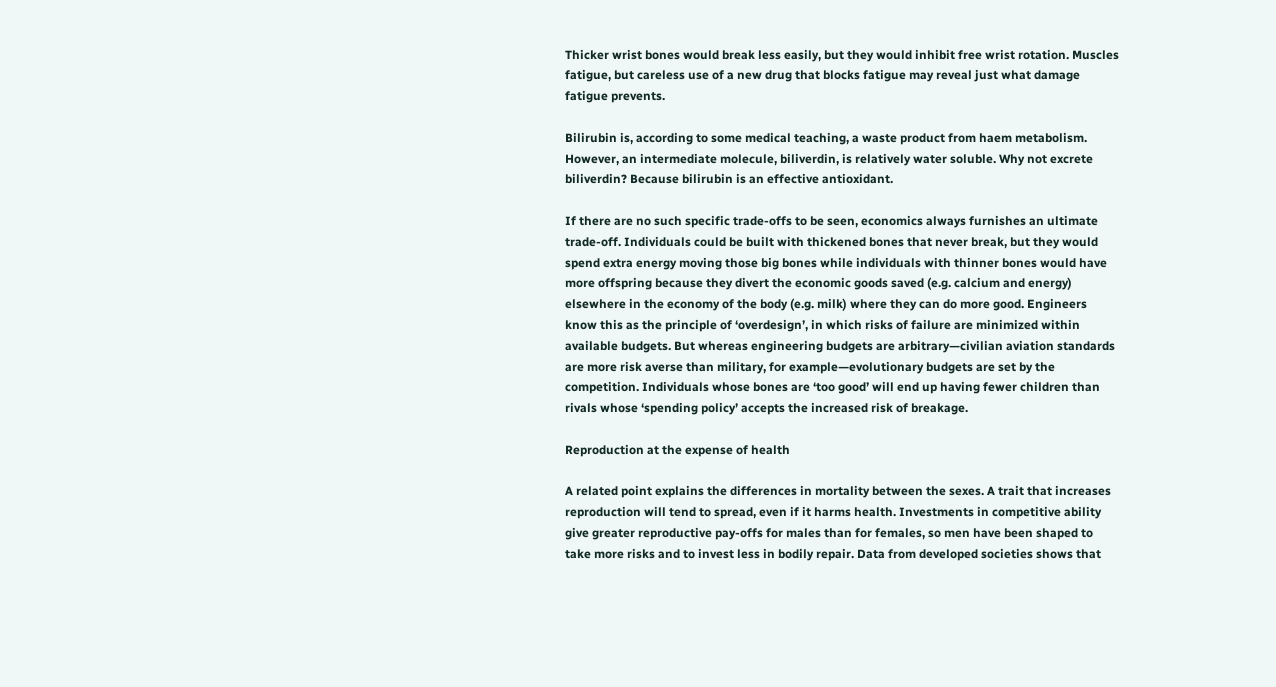Thicker wrist bones would break less easily, but they would inhibit free wrist rotation. Muscles fatigue, but careless use of a new drug that blocks fatigue may reveal just what damage fatigue prevents.

Bilirubin is, according to some medical teaching, a waste product from haem metabolism. However, an intermediate molecule, biliverdin, is relatively water soluble. Why not excrete biliverdin? Because bilirubin is an effective antioxidant.

If there are no such specific trade-offs to be seen, economics always furnishes an ultimate trade-off. Individuals could be built with thickened bones that never break, but they would spend extra energy moving those big bones while individuals with thinner bones would have more offspring because they divert the economic goods saved (e.g. calcium and energy) elsewhere in the economy of the body (e.g. milk) where they can do more good. Engineers know this as the principle of ‘overdesign’, in which risks of failure are minimized within available budgets. But whereas engineering budgets are arbitrary—civilian aviation standards are more risk averse than military, for example—evolutionary budgets are set by the competition. Individuals whose bones are ‘too good’ will end up having fewer children than rivals whose ‘spending policy’ accepts the increased risk of breakage.

Reproduction at the expense of health

A related point explains the differences in mortality between the sexes. A trait that increases reproduction will tend to spread, even if it harms health. Investments in competitive ability give greater reproductive pay-offs for males than for females, so men have been shaped to take more risks and to invest less in bodily repair. Data from developed societies shows that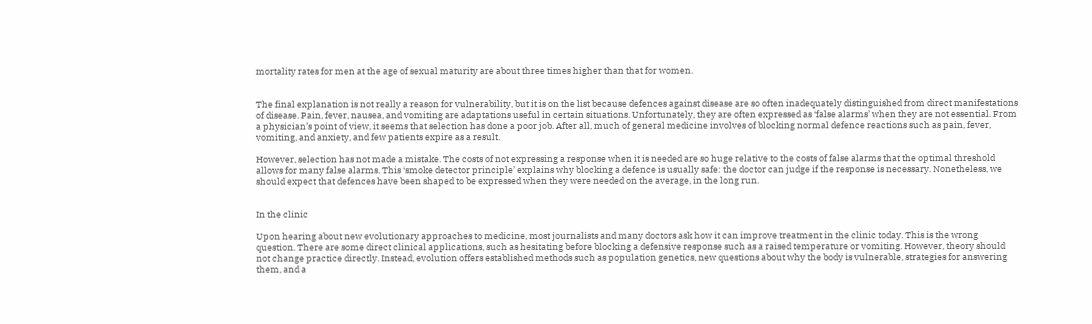mortality rates for men at the age of sexual maturity are about three times higher than that for women.


The final explanation is not really a reason for vulnerability, but it is on the list because defences against disease are so often inadequately distinguished from direct manifestations of disease. Pain, fever, nausea, and vomiting are adaptations useful in certain situations. Unfortunately, they are often expressed as ‘false alarms’ when they are not essential. From a physician’s point of view, it seems that selection has done a poor job. After all, much of general medicine involves of blocking normal defence reactions such as pain, fever, vomiting, and anxiety, and few patients expire as a result.

However, selection has not made a mistake. The costs of not expressing a response when it is needed are so huge relative to the costs of false alarms that the optimal threshold allows for many false alarms. This ‘smoke detector principle’ explains why blocking a defence is usually safe: the doctor can judge if the response is necessary. Nonetheless, we should expect that defences have been shaped to be expressed when they were needed on the average, in the long run.


In the clinic

Upon hearing about new evolutionary approaches to medicine, most journalists and many doctors ask how it can improve treatment in the clinic today. This is the wrong question. There are some direct clinical applications, such as hesitating before blocking a defensive response such as a raised temperature or vomiting. However, theory should not change practice directly. Instead, evolution offers established methods such as population genetics, new questions about why the body is vulnerable, strategies for answering them, and a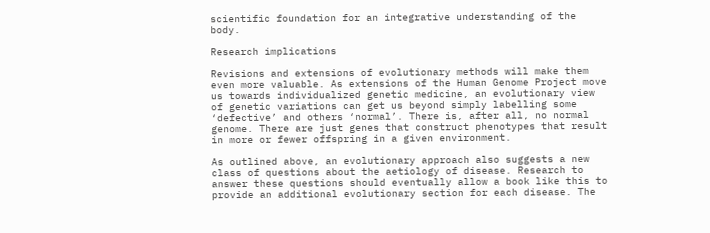scientific foundation for an integrative understanding of the body.

Research implications

Revisions and extensions of evolutionary methods will make them even more valuable. As extensions of the Human Genome Project move us towards individualized genetic medicine, an evolutionary view of genetic variations can get us beyond simply labelling some ‘defective’ and others ‘normal’. There is, after all, no normal genome. There are just genes that construct phenotypes that result in more or fewer offspring in a given environment.

As outlined above, an evolutionary approach also suggests a new class of questions about the aetiology of disease. Research to answer these questions should eventually allow a book like this to provide an additional evolutionary section for each disease. The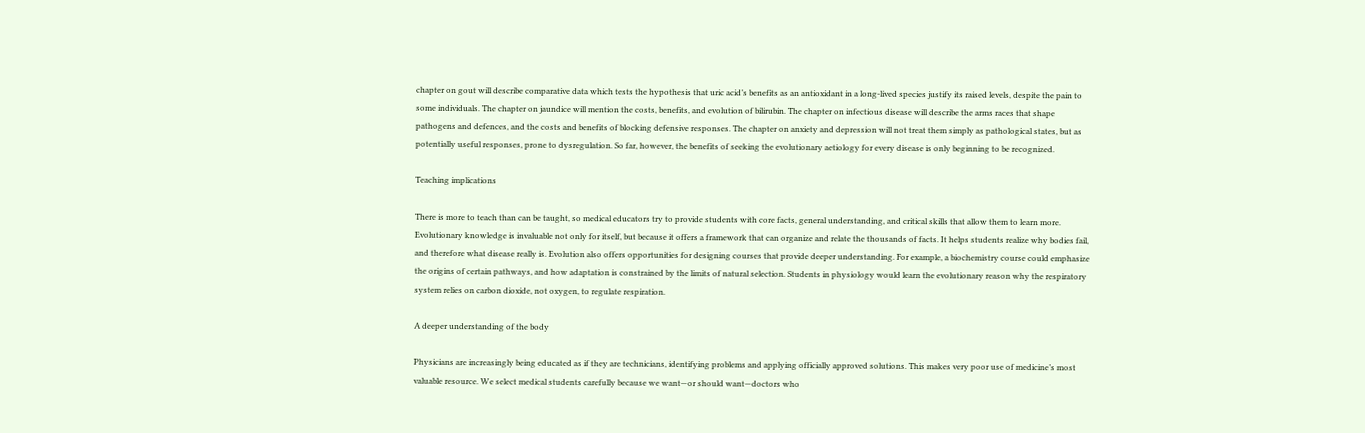chapter on gout will describe comparative data which tests the hypothesis that uric acid’s benefits as an antioxidant in a long-lived species justify its raised levels, despite the pain to some individuals. The chapter on jaundice will mention the costs, benefits, and evolution of bilirubin. The chapter on infectious disease will describe the arms races that shape pathogens and defences, and the costs and benefits of blocking defensive responses. The chapter on anxiety and depression will not treat them simply as pathological states, but as potentially useful responses, prone to dysregulation. So far, however, the benefits of seeking the evolutionary aetiology for every disease is only beginning to be recognized.

Teaching implications

There is more to teach than can be taught, so medical educators try to provide students with core facts, general understanding, and critical skills that allow them to learn more. Evolutionary knowledge is invaluable not only for itself, but because it offers a framework that can organize and relate the thousands of facts. It helps students realize why bodies fail, and therefore what disease really is. Evolution also offers opportunities for designing courses that provide deeper understanding. For example, a biochemistry course could emphasize the origins of certain pathways, and how adaptation is constrained by the limits of natural selection. Students in physiology would learn the evolutionary reason why the respiratory system relies on carbon dioxide, not oxygen, to regulate respiration.

A deeper understanding of the body

Physicians are increasingly being educated as if they are technicians, identifying problems and applying officially approved solutions. This makes very poor use of medicine’s most valuable resource. We select medical students carefully because we want—or should want—doctors who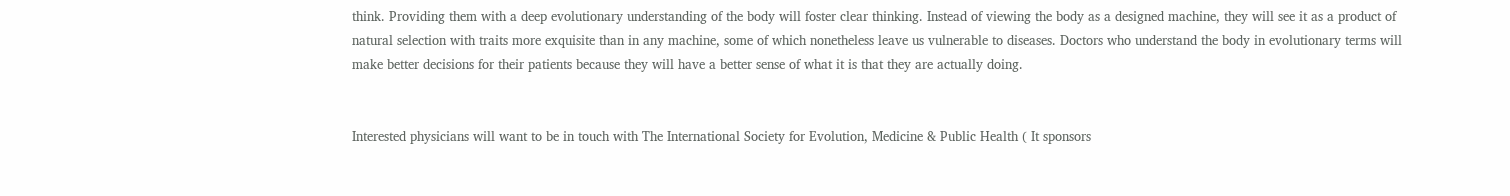think. Providing them with a deep evolutionary understanding of the body will foster clear thinking. Instead of viewing the body as a designed machine, they will see it as a product of natural selection with traits more exquisite than in any machine, some of which nonetheless leave us vulnerable to diseases. Doctors who understand the body in evolutionary terms will make better decisions for their patients because they will have a better sense of what it is that they are actually doing.


Interested physicians will want to be in touch with The International Society for Evolution, Medicine & Public Health ( It sponsors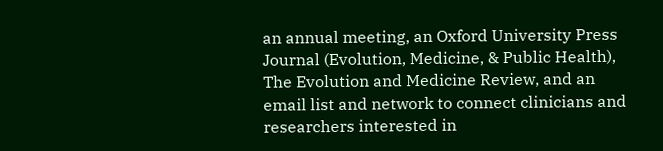an annual meeting, an Oxford University Press Journal (Evolution, Medicine, & Public Health), The Evolution and Medicine Review, and an email list and network to connect clinicians and researchers interested in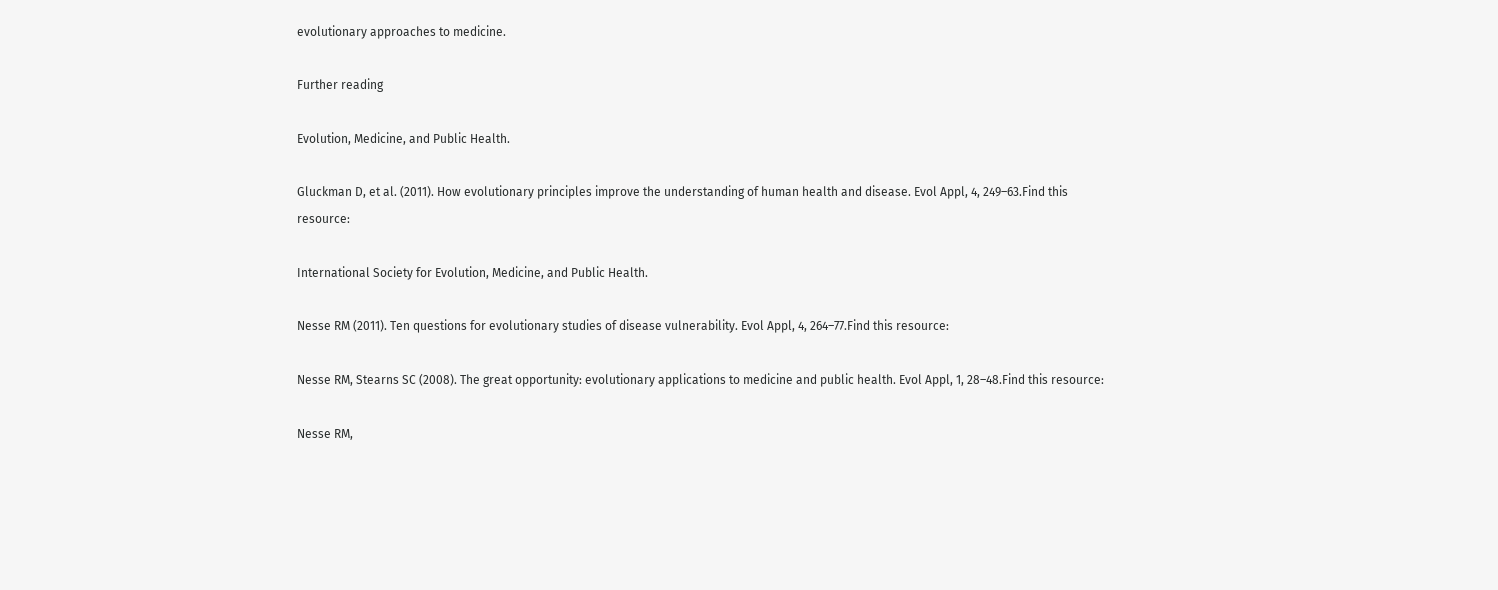evolutionary approaches to medicine.

Further reading

Evolution, Medicine, and Public Health.

Gluckman D, et al. (2011). How evolutionary principles improve the understanding of human health and disease. Evol Appl, 4, 249–63.Find this resource:

International Society for Evolution, Medicine, and Public Health.

Nesse RM (2011). Ten questions for evolutionary studies of disease vulnerability. Evol Appl, 4, 264–77.Find this resource:

Nesse RM, Stearns SC (2008). The great opportunity: evolutionary applications to medicine and public health. Evol Appl, 1, 28–48.Find this resource:

Nesse RM,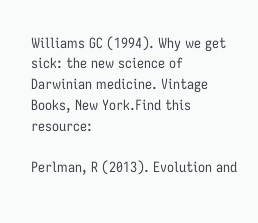Williams GC (1994). Why we get sick: the new science of Darwinian medicine. Vintage Books, New York.Find this resource:

Perlman, R (2013). Evolution and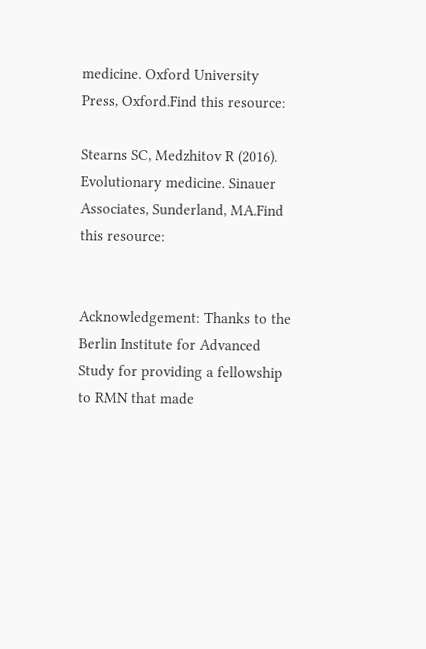medicine. Oxford University Press, Oxford.Find this resource:

Stearns SC, Medzhitov R (2016). Evolutionary medicine. Sinauer Associates, Sunderland, MA.Find this resource:


Acknowledgement: Thanks to the Berlin Institute for Advanced Study for providing a fellowship to RMN that made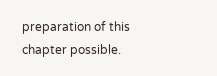preparation of this chapter possible.